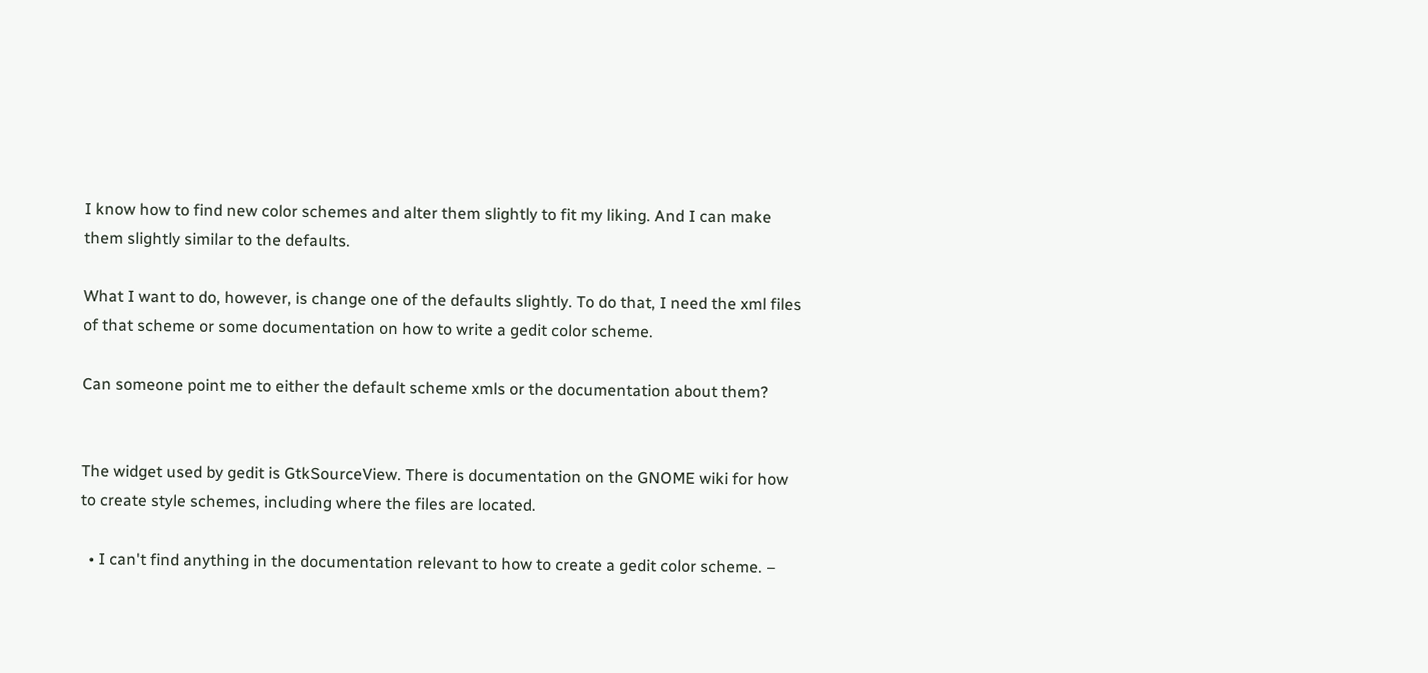I know how to find new color schemes and alter them slightly to fit my liking. And I can make them slightly similar to the defaults.

What I want to do, however, is change one of the defaults slightly. To do that, I need the xml files of that scheme or some documentation on how to write a gedit color scheme.

Can someone point me to either the default scheme xmls or the documentation about them?


The widget used by gedit is GtkSourceView. There is documentation on the GNOME wiki for how to create style schemes, including where the files are located.

  • I can't find anything in the documentation relevant to how to create a gedit color scheme. –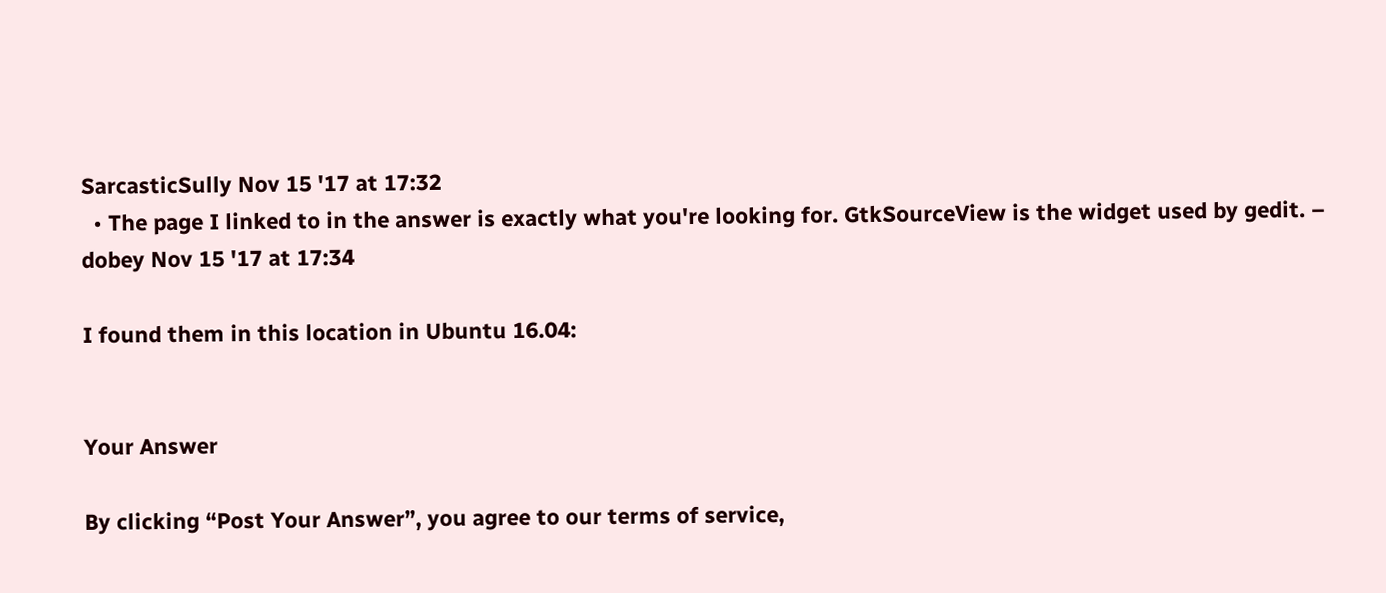SarcasticSully Nov 15 '17 at 17:32
  • The page I linked to in the answer is exactly what you're looking for. GtkSourceView is the widget used by gedit. – dobey Nov 15 '17 at 17:34

I found them in this location in Ubuntu 16.04:


Your Answer

By clicking “Post Your Answer”, you agree to our terms of service,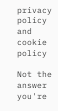privacy policy and cookie policy

Not the answer you're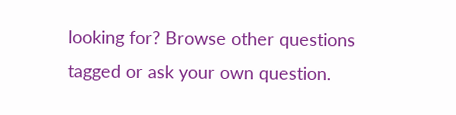looking for? Browse other questions tagged or ask your own question.